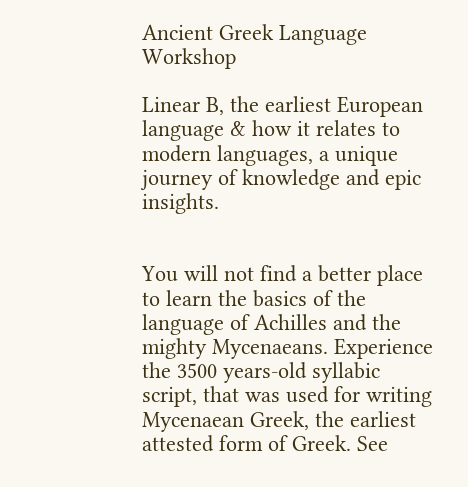Ancient Greek Language Workshop

Linear B, the earliest European language & how it relates to modern languages, a unique journey of knowledge and epic insights.


You will not find a better place to learn the basics of the language of Achilles and the mighty Mycenaeans. Experience the 3500 years-old syllabic script, that was used for writing Mycenaean Greek, the earliest attested form of Greek. See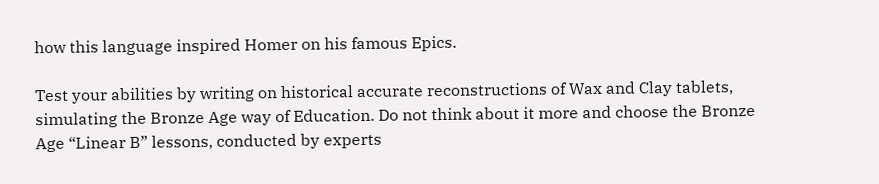how this language inspired Homer on his famous Epics.

Test your abilities by writing on historical accurate reconstructions of Wax and Clay tablets, simulating the Bronze Age way of Education. Do not think about it more and choose the Bronze Age “Linear B” lessons, conducted by experts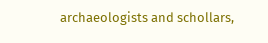archaeologists and schollars,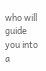who will guide you into a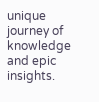unique journey of knowledge and epic insights.